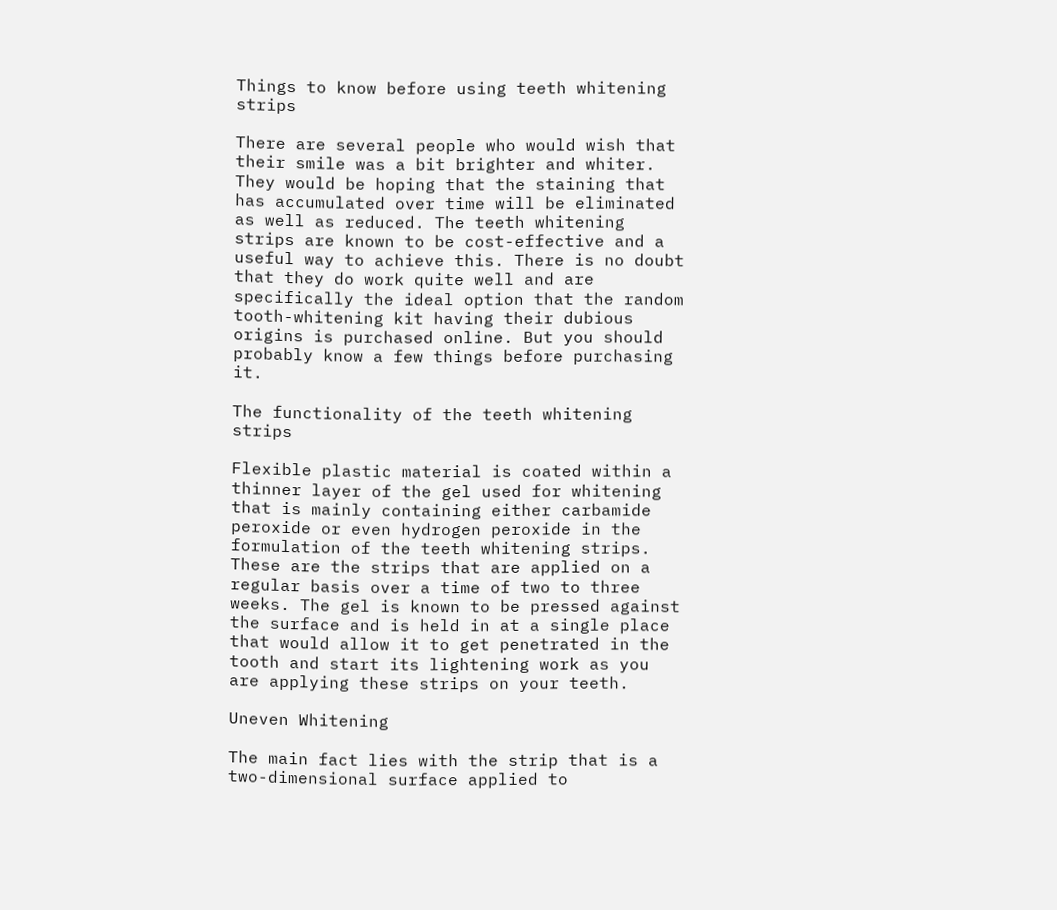Things to know before using teeth whitening strips

There are several people who would wish that their smile was a bit brighter and whiter. They would be hoping that the staining that has accumulated over time will be eliminated as well as reduced. The teeth whitening strips are known to be cost-effective and a useful way to achieve this. There is no doubt that they do work quite well and are specifically the ideal option that the random tooth-whitening kit having their dubious origins is purchased online. But you should probably know a few things before purchasing it.

The functionality of the teeth whitening strips

Flexible plastic material is coated within a thinner layer of the gel used for whitening that is mainly containing either carbamide peroxide or even hydrogen peroxide in the formulation of the teeth whitening strips. These are the strips that are applied on a regular basis over a time of two to three weeks. The gel is known to be pressed against the surface and is held in at a single place that would allow it to get penetrated in the tooth and start its lightening work as you are applying these strips on your teeth.

Uneven Whitening

The main fact lies with the strip that is a two-dimensional surface applied to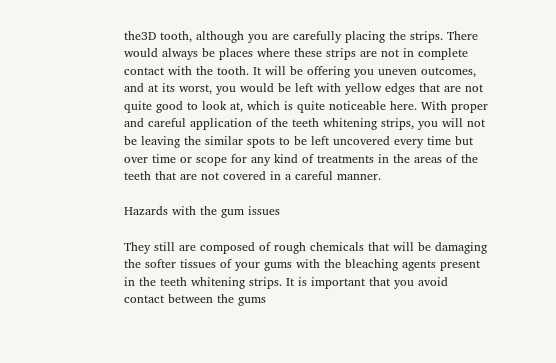the3D tooth, although you are carefully placing the strips. There would always be places where these strips are not in complete contact with the tooth. It will be offering you uneven outcomes, and at its worst, you would be left with yellow edges that are not quite good to look at, which is quite noticeable here. With proper and careful application of the teeth whitening strips, you will not be leaving the similar spots to be left uncovered every time but over time or scope for any kind of treatments in the areas of the teeth that are not covered in a careful manner.

Hazards with the gum issues

They still are composed of rough chemicals that will be damaging the softer tissues of your gums with the bleaching agents present in the teeth whitening strips. It is important that you avoid contact between the gums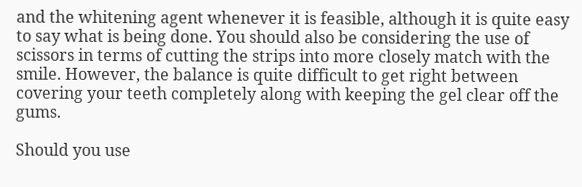and the whitening agent whenever it is feasible, although it is quite easy to say what is being done. You should also be considering the use of scissors in terms of cutting the strips into more closely match with the smile. However, the balance is quite difficult to get right between covering your teeth completely along with keeping the gel clear off the gums.

Should you use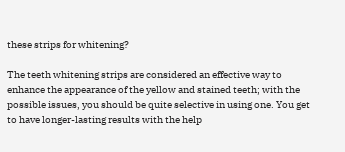these strips for whitening?

The teeth whitening strips are considered an effective way to enhance the appearance of the yellow and stained teeth; with the possible issues, you should be quite selective in using one. You get to have longer-lasting results with the help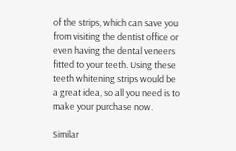of the strips, which can save you from visiting the dentist office or even having the dental veneers fitted to your teeth. Using these teeth whitening strips would be a great idea, so all you need is to make your purchase now.

Similar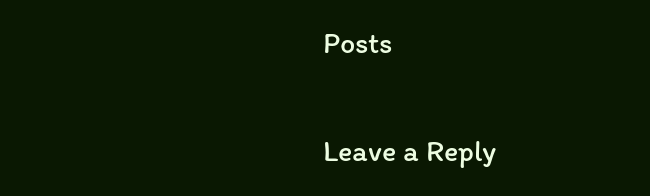Posts

Leave a Reply